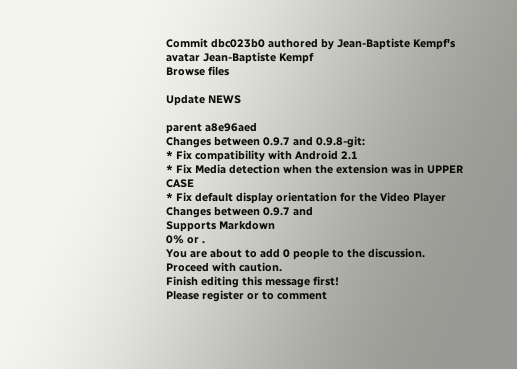Commit dbc023b0 authored by Jean-Baptiste Kempf's avatar Jean-Baptiste Kempf
Browse files

Update NEWS

parent a8e96aed
Changes between 0.9.7 and 0.9.8-git:
* Fix compatibility with Android 2.1
* Fix Media detection when the extension was in UPPER CASE
* Fix default display orientation for the Video Player
Changes between 0.9.7 and
Supports Markdown
0% or .
You are about to add 0 people to the discussion. Proceed with caution.
Finish editing this message first!
Please register or to comment